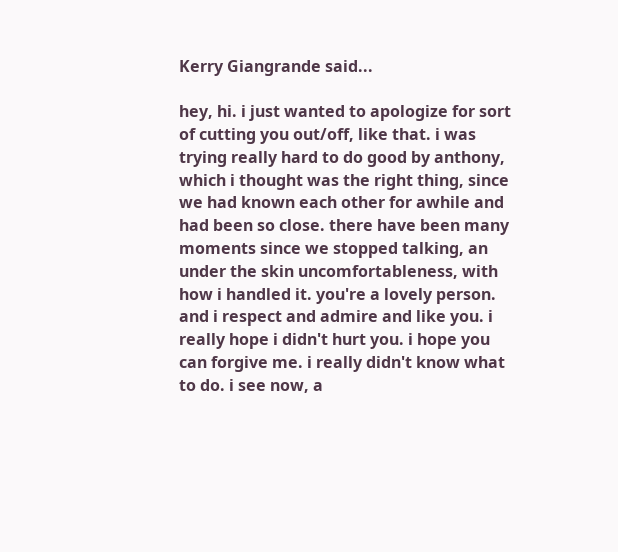Kerry Giangrande said...

hey, hi. i just wanted to apologize for sort of cutting you out/off, like that. i was trying really hard to do good by anthony, which i thought was the right thing, since we had known each other for awhile and had been so close. there have been many moments since we stopped talking, an under the skin uncomfortableness, with how i handled it. you're a lovely person. and i respect and admire and like you. i really hope i didn't hurt you. i hope you can forgive me. i really didn't know what to do. i see now, a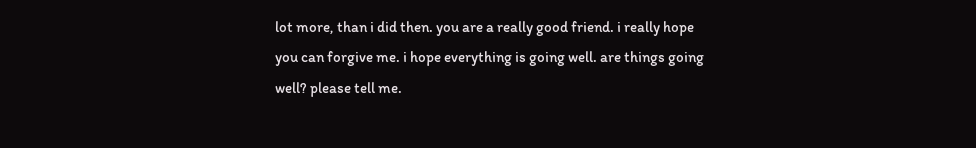lot more, than i did then. you are a really good friend. i really hope you can forgive me. i hope everything is going well. are things going well? please tell me.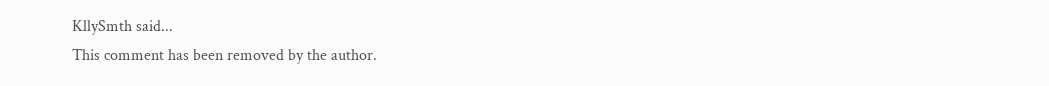KllySmth said...
This comment has been removed by the author.